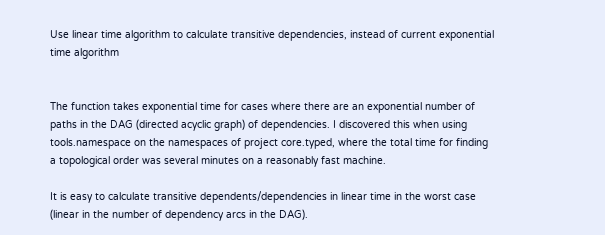Use linear time algorithm to calculate transitive dependencies, instead of current exponential time algorithm


The function takes exponential time for cases where there are an exponential number of paths in the DAG (directed acyclic graph) of dependencies. I discovered this when using tools.namespace on the namespaces of project core.typed, where the total time for finding a topological order was several minutes on a reasonably fast machine.

It is easy to calculate transitive dependents/dependencies in linear time in the worst case (linear in the number of dependency arcs in the DAG).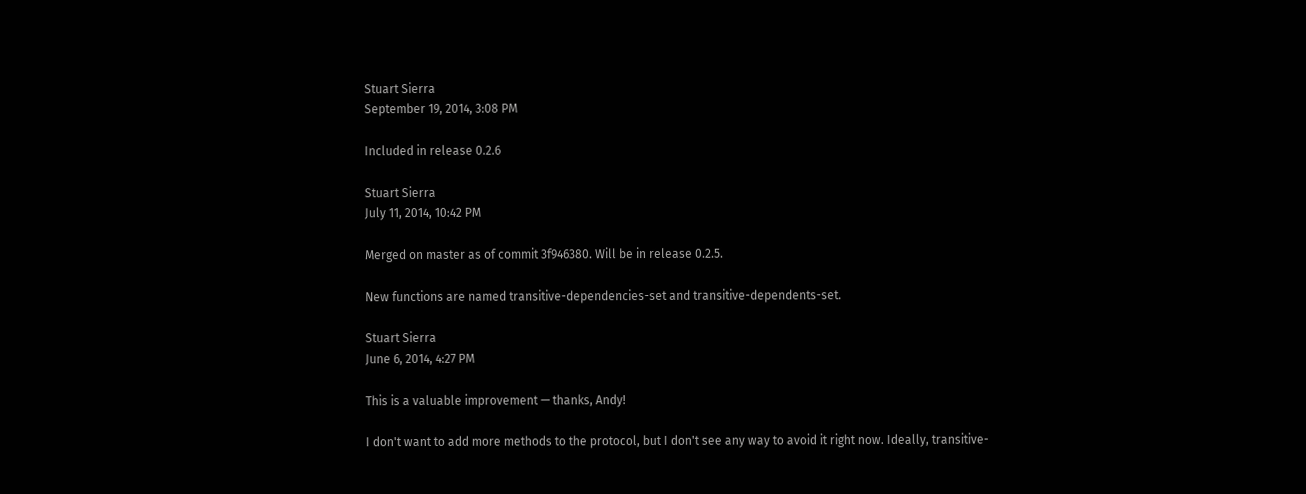Stuart Sierra
September 19, 2014, 3:08 PM

Included in release 0.2.6

Stuart Sierra
July 11, 2014, 10:42 PM

Merged on master as of commit 3f946380. Will be in release 0.2.5.

New functions are named transitive-dependencies-set and transitive-dependents-set.

Stuart Sierra
June 6, 2014, 4:27 PM

This is a valuable improvement — thanks, Andy!

I don't want to add more methods to the protocol, but I don't see any way to avoid it right now. Ideally, transitive-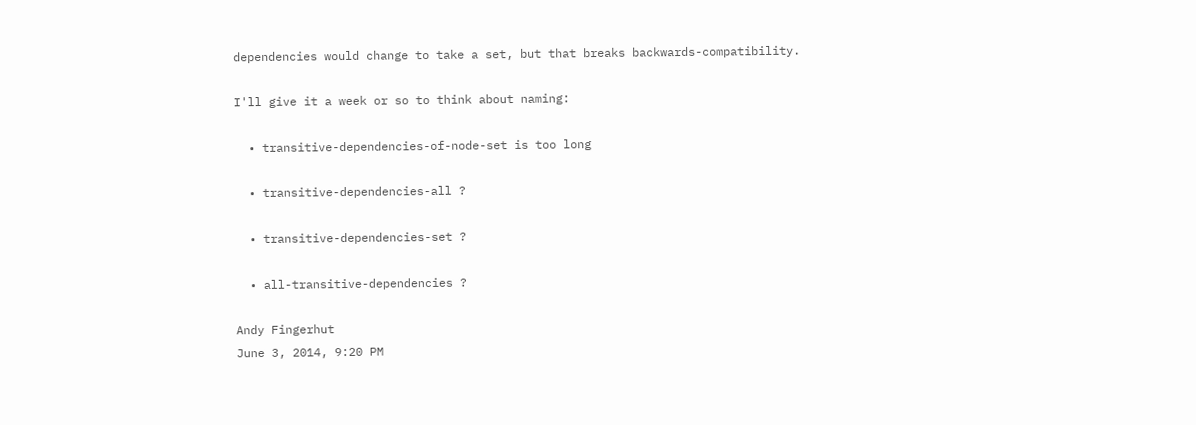dependencies would change to take a set, but that breaks backwards-compatibility.

I'll give it a week or so to think about naming:

  • transitive-dependencies-of-node-set is too long

  • transitive-dependencies-all ?

  • transitive-dependencies-set ?

  • all-transitive-dependencies ?

Andy Fingerhut
June 3, 2014, 9:20 PM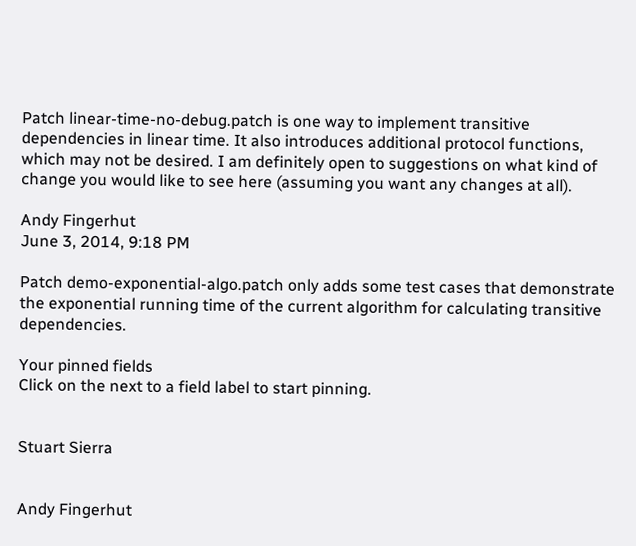Patch linear-time-no-debug.patch is one way to implement transitive dependencies in linear time. It also introduces additional protocol functions, which may not be desired. I am definitely open to suggestions on what kind of change you would like to see here (assuming you want any changes at all).

Andy Fingerhut
June 3, 2014, 9:18 PM

Patch demo-exponential-algo.patch only adds some test cases that demonstrate the exponential running time of the current algorithm for calculating transitive dependencies.

Your pinned fields
Click on the next to a field label to start pinning.


Stuart Sierra


Andy Fingerhut